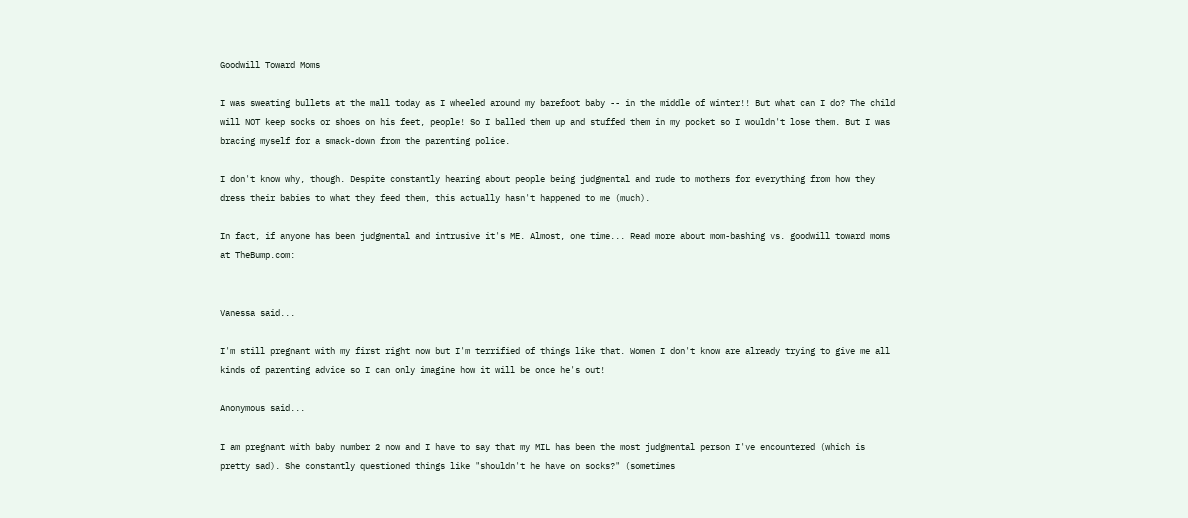Goodwill Toward Moms

I was sweating bullets at the mall today as I wheeled around my barefoot baby -- in the middle of winter!! But what can I do? The child will NOT keep socks or shoes on his feet, people! So I balled them up and stuffed them in my pocket so I wouldn't lose them. But I was bracing myself for a smack-down from the parenting police.

I don't know why, though. Despite constantly hearing about people being judgmental and rude to mothers for everything from how they dress their babies to what they feed them, this actually hasn't happened to me (much).

In fact, if anyone has been judgmental and intrusive it's ME. Almost, one time... Read more about mom-bashing vs. goodwill toward moms at TheBump.com:


Vanessa said...

I'm still pregnant with my first right now but I'm terrified of things like that. Women I don't know are already trying to give me all kinds of parenting advice so I can only imagine how it will be once he's out!

Anonymous said...

I am pregnant with baby number 2 now and I have to say that my MIL has been the most judgmental person I've encountered (which is pretty sad). She constantly questioned things like "shouldn't he have on socks?" (sometimes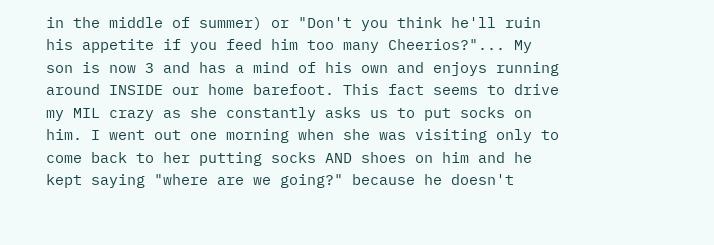in the middle of summer) or "Don't you think he'll ruin his appetite if you feed him too many Cheerios?"... My son is now 3 and has a mind of his own and enjoys running around INSIDE our home barefoot. This fact seems to drive my MIL crazy as she constantly asks us to put socks on him. I went out one morning when she was visiting only to come back to her putting socks AND shoes on him and he kept saying "where are we going?" because he doesn't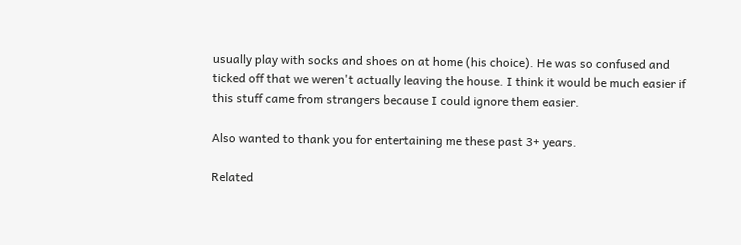usually play with socks and shoes on at home (his choice). He was so confused and ticked off that we weren't actually leaving the house. I think it would be much easier if this stuff came from strangers because I could ignore them easier.

Also wanted to thank you for entertaining me these past 3+ years.

Related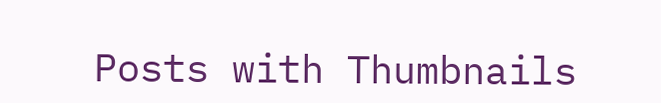Posts with Thumbnails